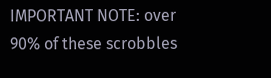IMPORTANT NOTE: over 90% of these scrobbles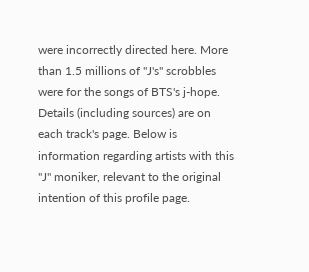were incorrectly directed here. More than 1.5 millions of "J's" scrobbles were for the songs of BTS's j-hope. Details (including sources) are on each track's page. Below is information regarding artists with this "J" moniker, relevant to the original intention of this profile page.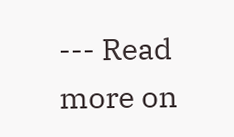--- Read more on